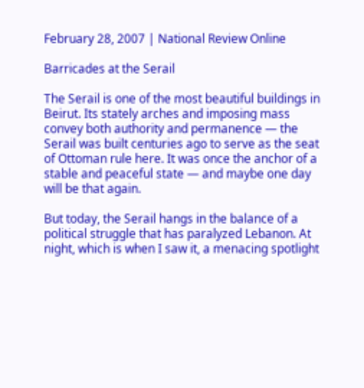February 28, 2007 | National Review Online

Barricades at the Serail

The Serail is one of the most beautiful buildings in Beirut. Its stately arches and imposing mass convey both authority and permanence — the Serail was built centuries ago to serve as the seat of Ottoman rule here. It was once the anchor of a stable and peaceful state — and maybe one day will be that again.

But today, the Serail hangs in the balance of a political struggle that has paralyzed Lebanon. At night, which is when I saw it, a menacing spotlight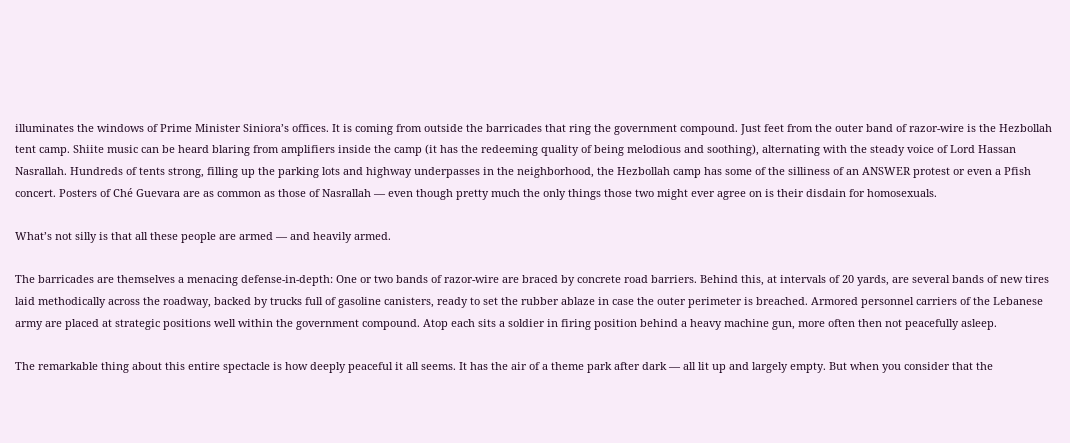illuminates the windows of Prime Minister Siniora’s offices. It is coming from outside the barricades that ring the government compound. Just feet from the outer band of razor-wire is the Hezbollah tent camp. Shiite music can be heard blaring from amplifiers inside the camp (it has the redeeming quality of being melodious and soothing), alternating with the steady voice of Lord Hassan Nasrallah. Hundreds of tents strong, filling up the parking lots and highway underpasses in the neighborhood, the Hezbollah camp has some of the silliness of an ANSWER protest or even a Pfish concert. Posters of Ché Guevara are as common as those of Nasrallah — even though pretty much the only things those two might ever agree on is their disdain for homosexuals.

What’s not silly is that all these people are armed — and heavily armed.

The barricades are themselves a menacing defense-in-depth: One or two bands of razor-wire are braced by concrete road barriers. Behind this, at intervals of 20 yards, are several bands of new tires laid methodically across the roadway, backed by trucks full of gasoline canisters, ready to set the rubber ablaze in case the outer perimeter is breached. Armored personnel carriers of the Lebanese army are placed at strategic positions well within the government compound. Atop each sits a soldier in firing position behind a heavy machine gun, more often then not peacefully asleep.

The remarkable thing about this entire spectacle is how deeply peaceful it all seems. It has the air of a theme park after dark — all lit up and largely empty. But when you consider that the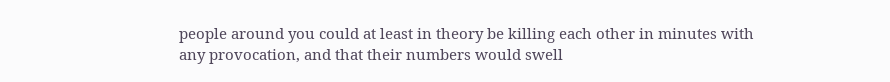people around you could at least in theory be killing each other in minutes with any provocation, and that their numbers would swell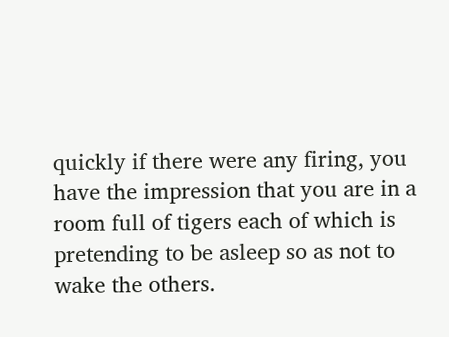quickly if there were any firing, you have the impression that you are in a room full of tigers each of which is pretending to be asleep so as not to wake the others.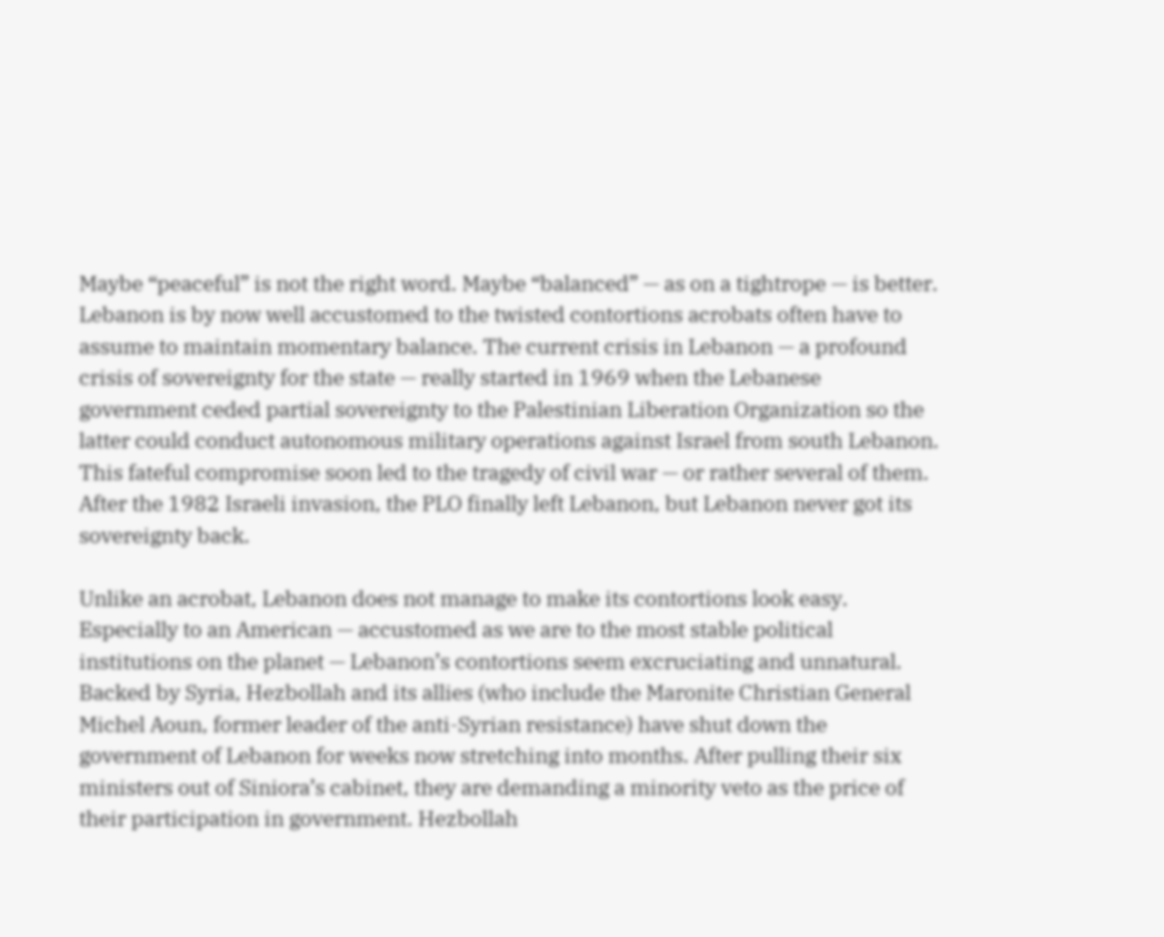Maybe “peaceful” is not the right word. Maybe “balanced” — as on a tightrope — is better. Lebanon is by now well accustomed to the twisted contortions acrobats often have to assume to maintain momentary balance. The current crisis in Lebanon — a profound crisis of sovereignty for the state — really started in 1969 when the Lebanese government ceded partial sovereignty to the Palestinian Liberation Organization so the latter could conduct autonomous military operations against Israel from south Lebanon. This fateful compromise soon led to the tragedy of civil war — or rather several of them. After the 1982 Israeli invasion, the PLO finally left Lebanon, but Lebanon never got its sovereignty back.

Unlike an acrobat, Lebanon does not manage to make its contortions look easy. Especially to an American — accustomed as we are to the most stable political institutions on the planet — Lebanon’s contortions seem excruciating and unnatural. Backed by Syria, Hezbollah and its allies (who include the Maronite Christian General Michel Aoun, former leader of the anti-Syrian resistance) have shut down the government of Lebanon for weeks now stretching into months. After pulling their six ministers out of Siniora’s cabinet, they are demanding a minority veto as the price of their participation in government. Hezbollah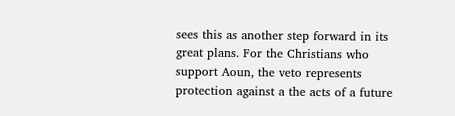sees this as another step forward in its great plans. For the Christians who support Aoun, the veto represents protection against a the acts of a future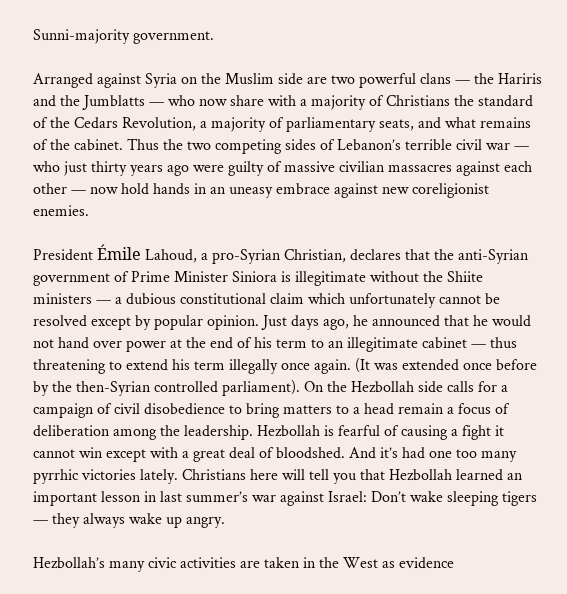Sunni-majority government.

Arranged against Syria on the Muslim side are two powerful clans — the Hariris and the Jumblatts — who now share with a majority of Christians the standard of the Cedars Revolution, a majority of parliamentary seats, and what remains of the cabinet. Thus the two competing sides of Lebanon’s terrible civil war — who just thirty years ago were guilty of massive civilian massacres against each other — now hold hands in an uneasy embrace against new coreligionist enemies.

President Émile Lahoud, a pro-Syrian Christian, declares that the anti-Syrian government of Prime Minister Siniora is illegitimate without the Shiite ministers — a dubious constitutional claim which unfortunately cannot be resolved except by popular opinion. Just days ago, he announced that he would not hand over power at the end of his term to an illegitimate cabinet — thus threatening to extend his term illegally once again. (It was extended once before by the then-Syrian controlled parliament). On the Hezbollah side calls for a campaign of civil disobedience to bring matters to a head remain a focus of deliberation among the leadership. Hezbollah is fearful of causing a fight it cannot win except with a great deal of bloodshed. And it’s had one too many pyrrhic victories lately. Christians here will tell you that Hezbollah learned an important lesson in last summer’s war against Israel: Don’t wake sleeping tigers — they always wake up angry.

Hezbollah’s many civic activities are taken in the West as evidence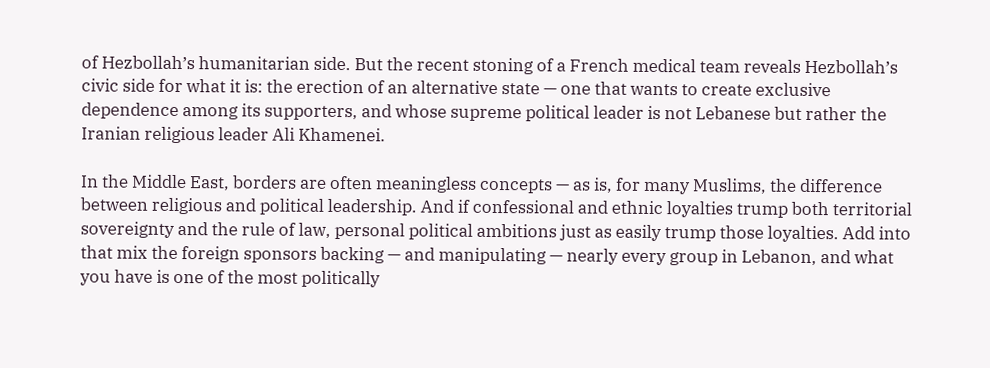of Hezbollah’s humanitarian side. But the recent stoning of a French medical team reveals Hezbollah’s civic side for what it is: the erection of an alternative state — one that wants to create exclusive dependence among its supporters, and whose supreme political leader is not Lebanese but rather the Iranian religious leader Ali Khamenei.

In the Middle East, borders are often meaningless concepts — as is, for many Muslims, the difference between religious and political leadership. And if confessional and ethnic loyalties trump both territorial sovereignty and the rule of law, personal political ambitions just as easily trump those loyalties. Add into that mix the foreign sponsors backing — and manipulating — nearly every group in Lebanon, and what you have is one of the most politically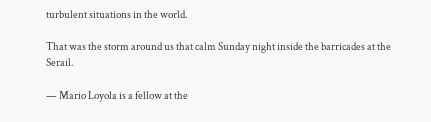turbulent situations in the world.

That was the storm around us that calm Sunday night inside the barricades at the Serail.

— Mario Loyola is a fellow at the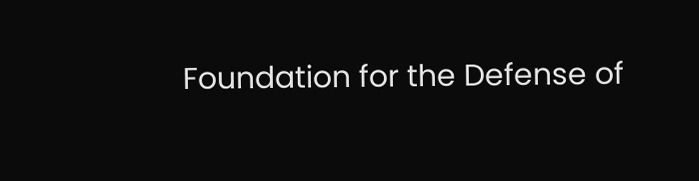Foundation for the Defense of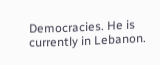Democracies. He is currently in Lebanon.